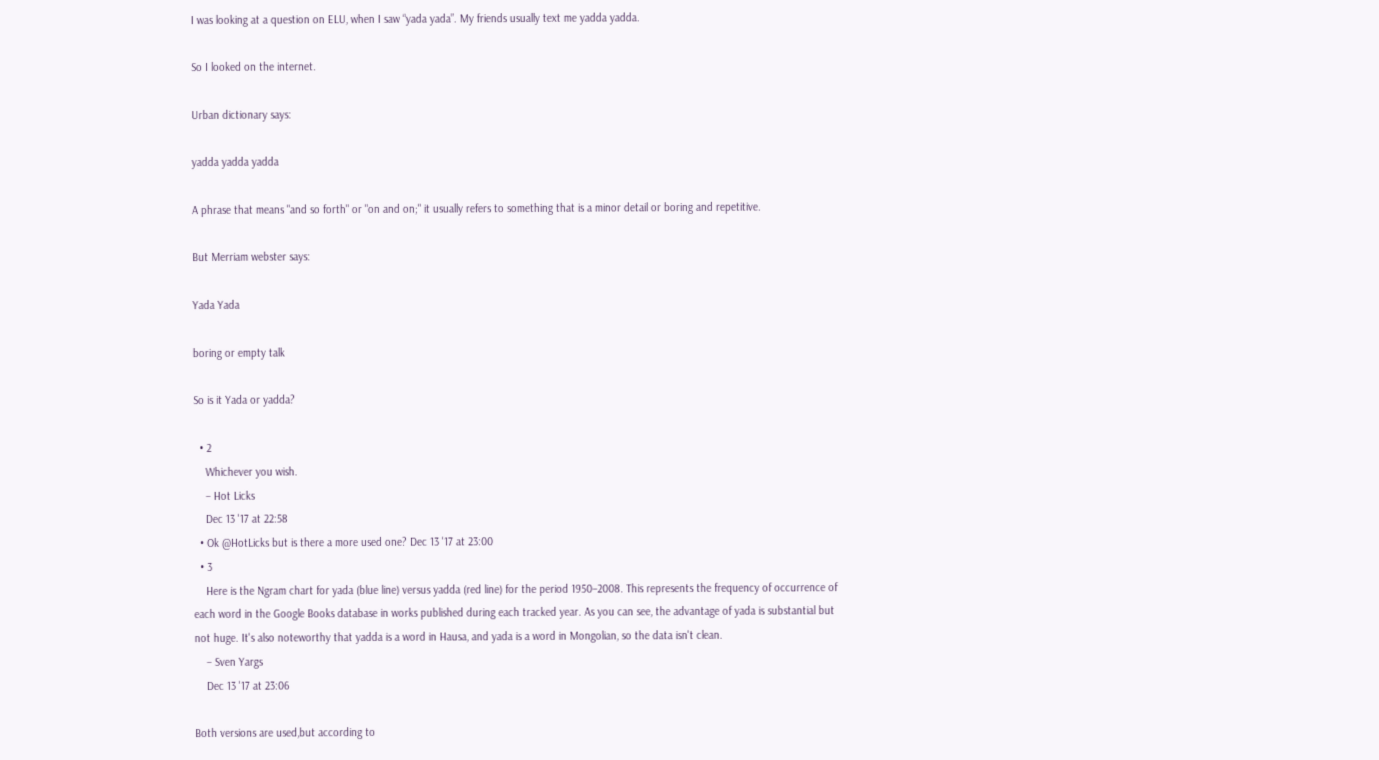I was looking at a question on ELU, when I saw “yada yada”. My friends usually text me yadda yadda.

So I looked on the internet.

Urban dictionary says:

yadda yadda yadda

A phrase that means "and so forth" or "on and on;" it usually refers to something that is a minor detail or boring and repetitive.

But Merriam webster says:

Yada Yada

boring or empty talk

So is it Yada or yadda?

  • 2
    Whichever you wish.
    – Hot Licks
    Dec 13 '17 at 22:58
  • Ok @HotLicks but is there a more used one? Dec 13 '17 at 23:00
  • 3
    Here is the Ngram chart for yada (blue line) versus yadda (red line) for the period 1950–2008. This represents the frequency of occurrence of each word in the Google Books database in works published during each tracked year. As you can see, the advantage of yada is substantial but not huge. It's also noteworthy that yadda is a word in Hausa, and yada is a word in Mongolian, so the data isn't clean.
    – Sven Yargs
    Dec 13 '17 at 23:06

Both versions are used,but according to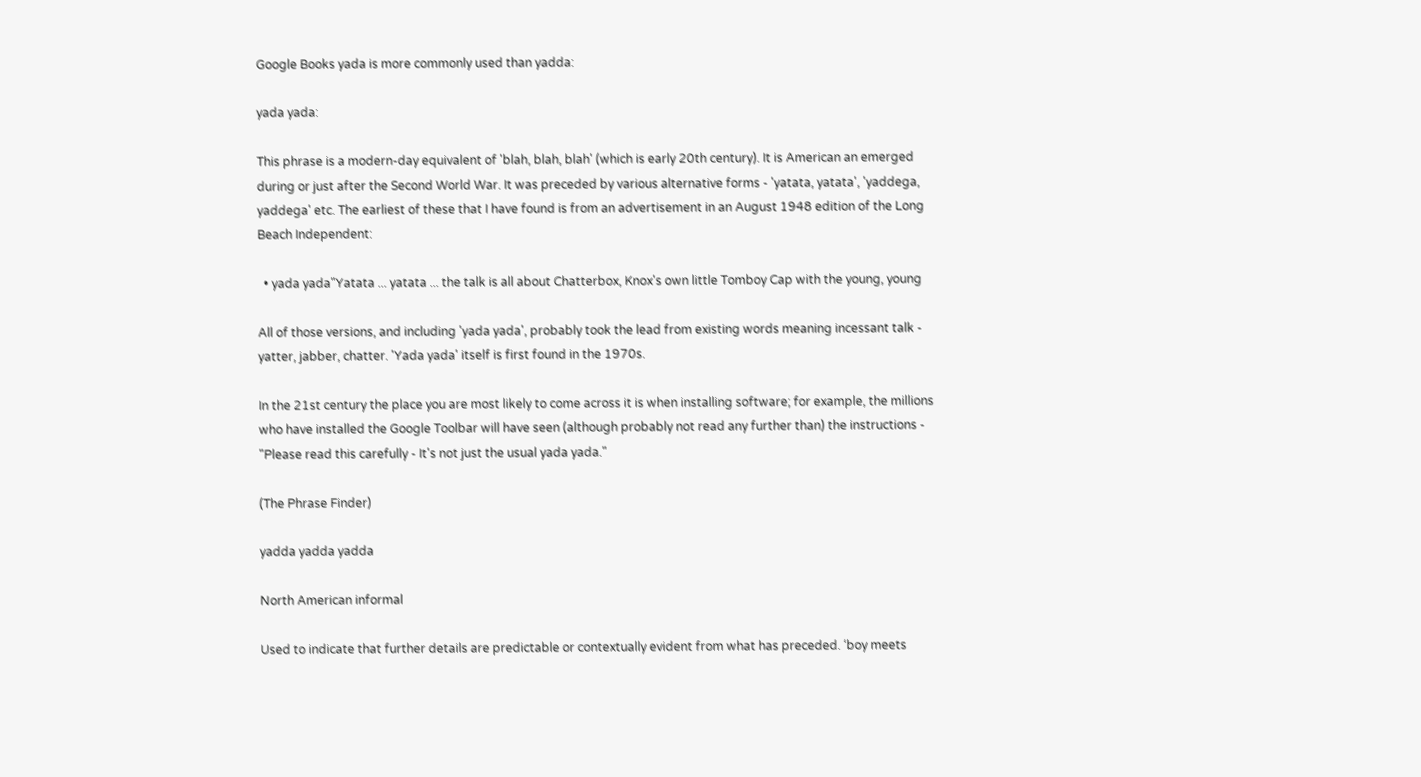Google Books yada is more commonly used than yadda:

yada yada:

This phrase is a modern-day equivalent of 'blah, blah, blah' (which is early 20th century). It is American an emerged during or just after the Second World War. It was preceded by various alternative forms - 'yatata, yatata', 'yaddega, yaddega' etc. The earliest of these that I have found is from an advertisement in an August 1948 edition of the Long Beach Independent:

  • yada yada"Yatata ... yatata ... the talk is all about Chatterbox, Knox's own little Tomboy Cap with the young, young

All of those versions, and including 'yada yada', probably took the lead from existing words meaning incessant talk - yatter, jabber, chatter. 'Yada yada' itself is first found in the 1970s.

In the 21st century the place you are most likely to come across it is when installing software; for example, the millions who have installed the Google Toolbar will have seen (although probably not read any further than) the instructions - "Please read this carefully - It's not just the usual yada yada."

(The Phrase Finder)

yadda yadda yadda

North American informal

Used to indicate that further details are predictable or contextually evident from what has preceded. ‘boy meets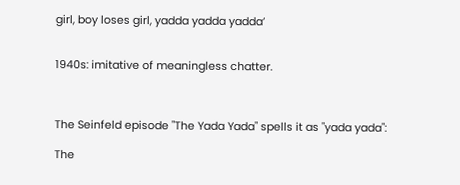girl, boy loses girl, yadda yadda yadda’


1940s: imitative of meaningless chatter.



The Seinfeld episode "The Yada Yada" spells it as "yada yada":

The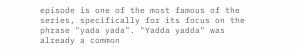episode is one of the most famous of the series, specifically for its focus on the phrase "yada yada". "Yadda yadda" was already a common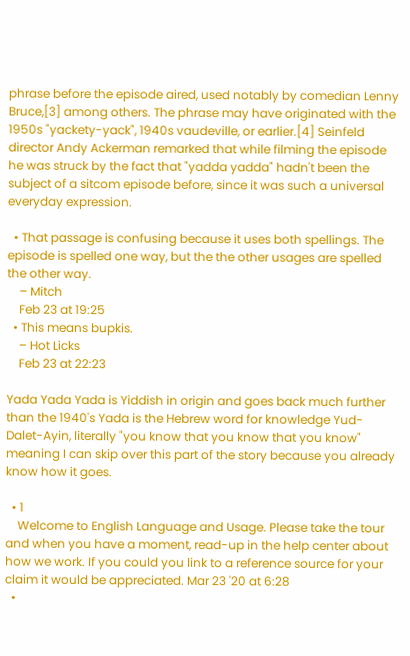phrase before the episode aired, used notably by comedian Lenny Bruce,[3] among others. The phrase may have originated with the 1950s "yackety-yack", 1940s vaudeville, or earlier.[4] Seinfeld director Andy Ackerman remarked that while filming the episode he was struck by the fact that "yadda yadda" hadn't been the subject of a sitcom episode before, since it was such a universal everyday expression.

  • That passage is confusing because it uses both spellings. The episode is spelled one way, but the the other usages are spelled the other way.
    – Mitch
    Feb 23 at 19:25
  • This means bupkis.
    – Hot Licks
    Feb 23 at 22:23

Yada Yada Yada is Yiddish in origin and goes back much further than the 1940's Yada is the Hebrew word for knowledge Yud-Dalet-Ayin, literally "you know that you know that you know" meaning I can skip over this part of the story because you already know how it goes.

  • 1
    Welcome to English Language and Usage. Please take the tour and when you have a moment, read-up in the help center about how we work. If you could you link to a reference source for your claim it would be appreciated. Mar 23 '20 at 6:28
  •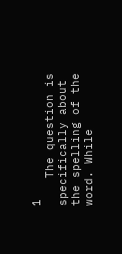1
    The question is specifically about the spelling of the word. While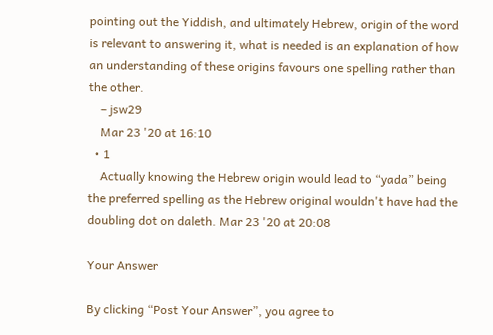pointing out the Yiddish, and ultimately Hebrew, origin of the word is relevant to answering it, what is needed is an explanation of how an understanding of these origins favours one spelling rather than the other.
    – jsw29
    Mar 23 '20 at 16:10
  • 1
    Actually knowing the Hebrew origin would lead to “yada” being the preferred spelling as the Hebrew original wouldn't have had the doubling dot on daleth. Mar 23 '20 at 20:08

Your Answer

By clicking “Post Your Answer”, you agree to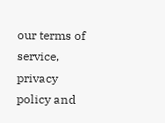our terms of service, privacy policy and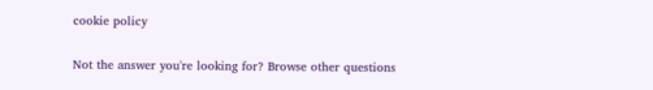cookie policy

Not the answer you're looking for? Browse other questions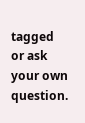tagged or ask your own question.